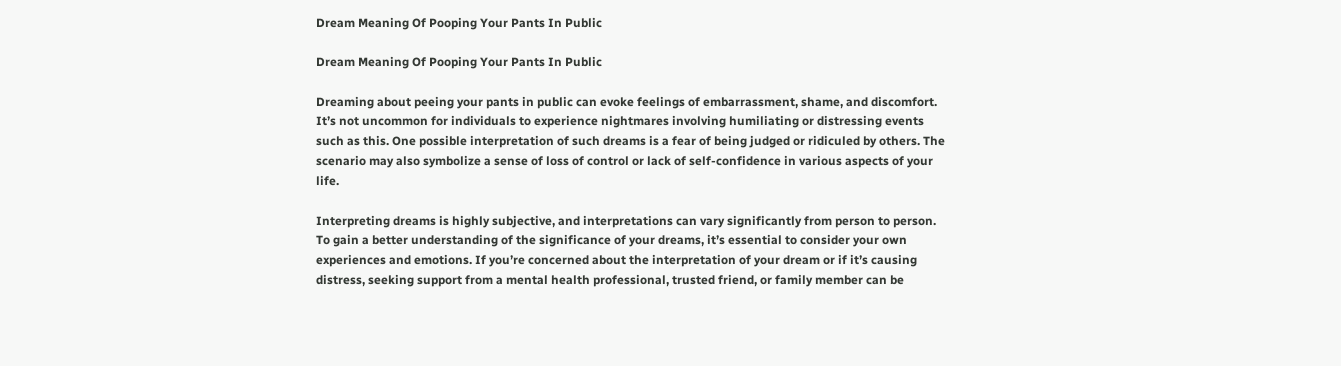Dream Meaning Of Pooping Your Pants In Public

Dream Meaning Of Pooping Your Pants In Public

Dreaming about peeing your pants in public can evoke feelings of embarrassment, shame, and discomfort. It’s not uncommon for individuals to experience nightmares involving humiliating or distressing events such as this. One possible interpretation of such dreams is a fear of being judged or ridiculed by others. The scenario may also symbolize a sense of loss of control or lack of self-confidence in various aspects of your life.

Interpreting dreams is highly subjective, and interpretations can vary significantly from person to person. To gain a better understanding of the significance of your dreams, it’s essential to consider your own experiences and emotions. If you’re concerned about the interpretation of your dream or if it’s causing distress, seeking support from a mental health professional, trusted friend, or family member can be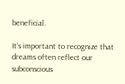beneficial.

It’s important to recognize that dreams often reflect our subconscious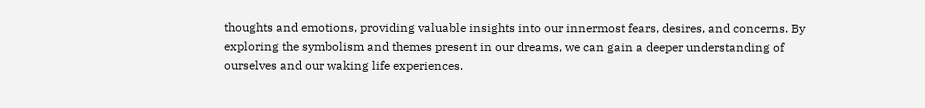thoughts and emotions, providing valuable insights into our innermost fears, desires, and concerns. By exploring the symbolism and themes present in our dreams, we can gain a deeper understanding of ourselves and our waking life experiences.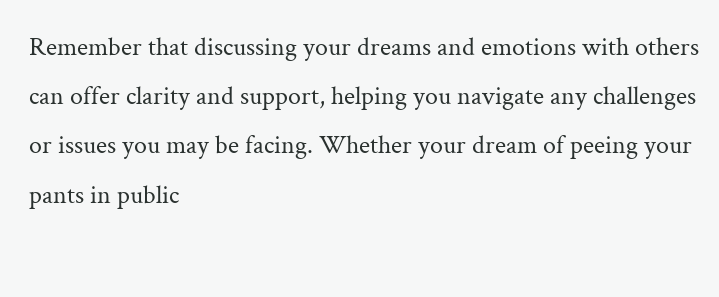Remember that discussing your dreams and emotions with others can offer clarity and support, helping you navigate any challenges or issues you may be facing. Whether your dream of peeing your pants in public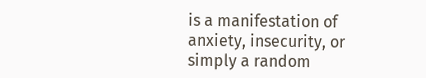is a manifestation of anxiety, insecurity, or simply a random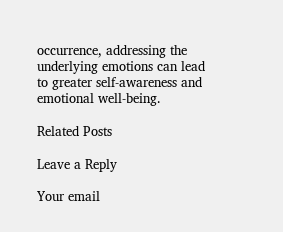occurrence, addressing the underlying emotions can lead to greater self-awareness and emotional well-being.

Related Posts

Leave a Reply

Your email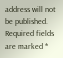address will not be published. Required fields are marked *